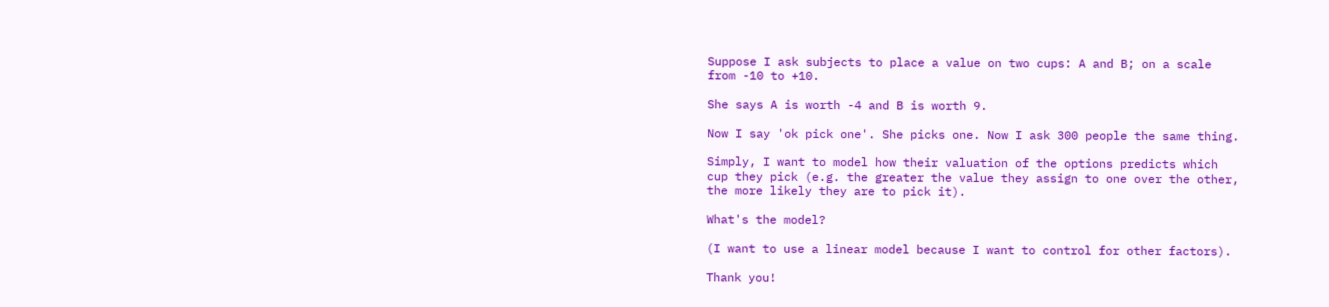Suppose I ask subjects to place a value on two cups: A and B; on a scale from -10 to +10.

She says A is worth -4 and B is worth 9.

Now I say 'ok pick one'. She picks one. Now I ask 300 people the same thing.

Simply, I want to model how their valuation of the options predicts which cup they pick (e.g. the greater the value they assign to one over the other, the more likely they are to pick it).

What's the model?

(I want to use a linear model because I want to control for other factors).

Thank you!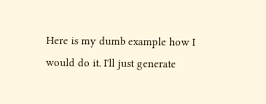Here is my dumb example how I would do it. I'll just generate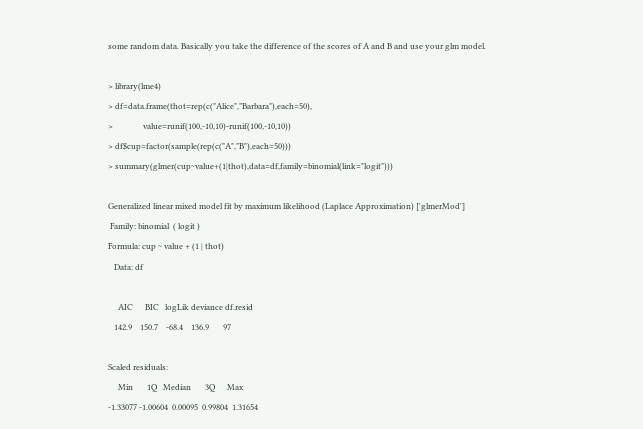some random data. Basically you take the difference of the scores of A and B and use your glm model.

> library(lme4)
> df=data.frame(thot=rep(c("Alice","Barbara"),each=50),
>               value=runif(100,-10,10)-runif(100,-10,10))
> df$cup=factor(sample(rep(c("A","B"),each=50)))
> summary(glmer(cup~value+(1|thot),data=df,family=binomial(link="logit")))

Generalized linear mixed model fit by maximum likelihood (Laplace Approximation) ['glmerMod']
 Family: binomial  ( logit )
Formula: cup ~ value + (1 | thot)
   Data: df

     AIC      BIC   logLik deviance df.resid
   142.9    150.7    -68.4    136.9       97

Scaled residuals:
     Min       1Q   Median       3Q      Max
-1.33077 -1.00604  0.00095  0.99804  1.31654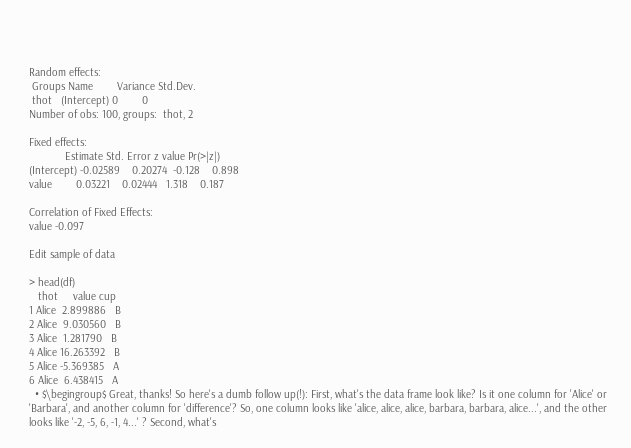Random effects:
 Groups Name        Variance Std.Dev.
 thot   (Intercept) 0        0
Number of obs: 100, groups:  thot, 2

Fixed effects:
            Estimate Std. Error z value Pr(>|z|)
(Intercept) -0.02589    0.20274  -0.128    0.898
value        0.03221    0.02444   1.318    0.187

Correlation of Fixed Effects:
value -0.097

Edit sample of data

> head(df)
   thot     value cup
1 Alice  2.899886   B
2 Alice  9.030560   B
3 Alice  1.281790   B
4 Alice 16.263392   B
5 Alice -5.369385   A
6 Alice  6.438415   A
  • $\begingroup$ Great, thanks! So here's a dumb follow up(!): First, what's the data frame look like? Is it one column for 'Alice' or 'Barbara', and another column for 'difference'? So, one column looks like 'alice, alice, alice, barbara, barbara, alice...', and the other looks like '-2, -5, 6, -1, 4...' ? Second, what's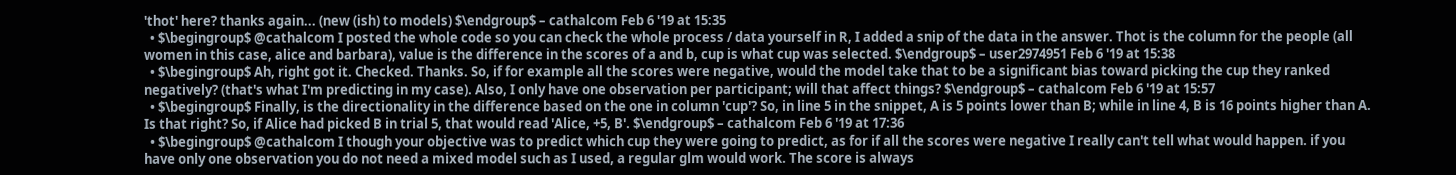'thot' here? thanks again... (new (ish) to models) $\endgroup$ – cathalcom Feb 6 '19 at 15:35
  • $\begingroup$ @cathalcom I posted the whole code so you can check the whole process / data yourself in R, I added a snip of the data in the answer. Thot is the column for the people (all women in this case, alice and barbara), value is the difference in the scores of a and b, cup is what cup was selected. $\endgroup$ – user2974951 Feb 6 '19 at 15:38
  • $\begingroup$ Ah, right got it. Checked. Thanks. So, if for example all the scores were negative, would the model take that to be a significant bias toward picking the cup they ranked negatively? (that's what I'm predicting in my case). Also, I only have one observation per participant; will that affect things? $\endgroup$ – cathalcom Feb 6 '19 at 15:57
  • $\begingroup$ Finally, is the directionality in the difference based on the one in column 'cup'? So, in line 5 in the snippet, A is 5 points lower than B; while in line 4, B is 16 points higher than A. Is that right? So, if Alice had picked B in trial 5, that would read 'Alice, +5, B'. $\endgroup$ – cathalcom Feb 6 '19 at 17:36
  • $\begingroup$ @cathalcom I though your objective was to predict which cup they were going to predict, as for if all the scores were negative I really can't tell what would happen. if you have only one observation you do not need a mixed model such as I used, a regular glm would work. The score is always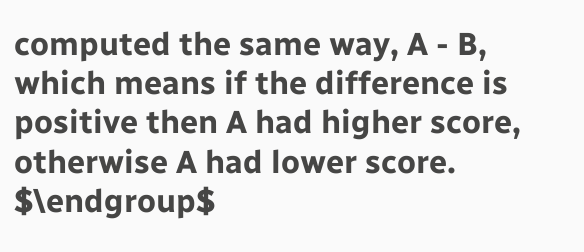computed the same way, A - B, which means if the difference is positive then A had higher score, otherwise A had lower score. $\endgroup$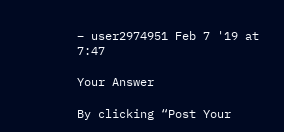– user2974951 Feb 7 '19 at 7:47

Your Answer

By clicking “Post Your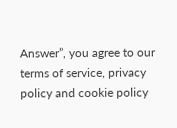Answer”, you agree to our terms of service, privacy policy and cookie policy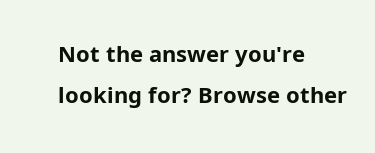Not the answer you're looking for? Browse other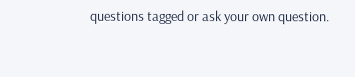questions tagged or ask your own question.